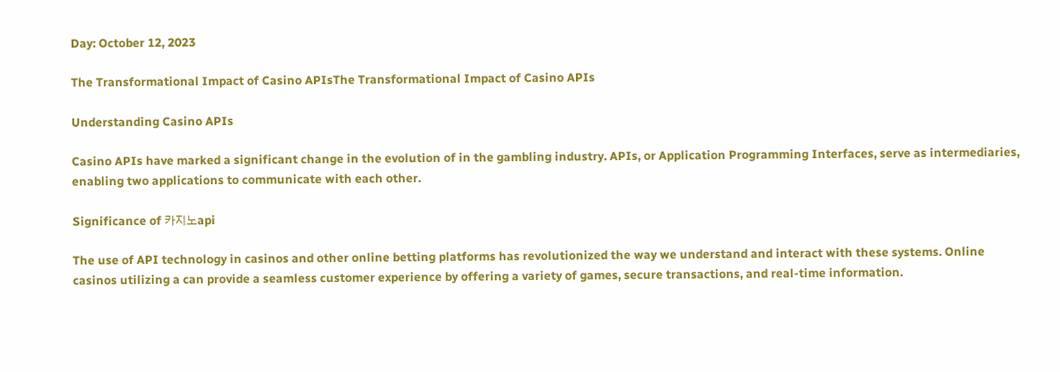Day: October 12, 2023

The Transformational Impact of Casino APIsThe Transformational Impact of Casino APIs

Understanding Casino APIs

Casino APIs have marked a significant change in the evolution of in the gambling industry. APIs, or Application Programming Interfaces, serve as intermediaries, enabling two applications to communicate with each other.

Significance of 카지노api

The use of API technology in casinos and other online betting platforms has revolutionized the way we understand and interact with these systems. Online casinos utilizing a can provide a seamless customer experience by offering a variety of games, secure transactions, and real-time information.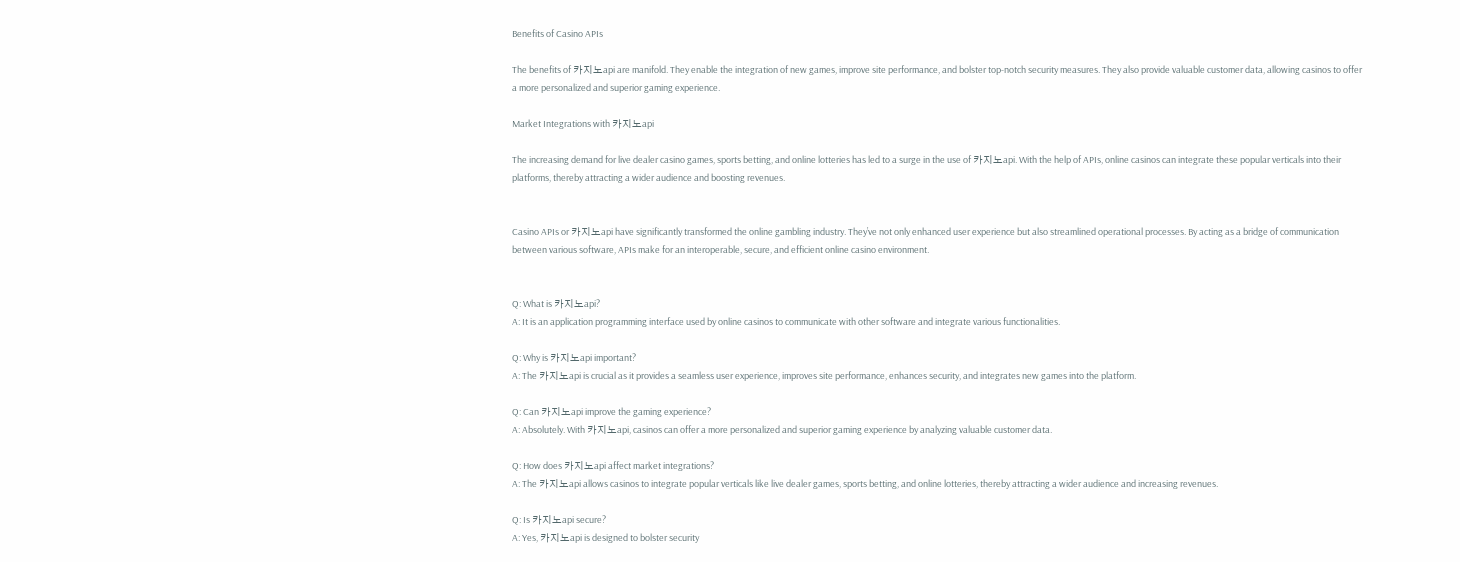Benefits of Casino APIs

The benefits of 카지노api are manifold. They enable the integration of new games, improve site performance, and bolster top-notch security measures. They also provide valuable customer data, allowing casinos to offer a more personalized and superior gaming experience.

Market Integrations with 카지노api

The increasing demand for live dealer casino games, sports betting, and online lotteries has led to a surge in the use of 카지노api. With the help of APIs, online casinos can integrate these popular verticals into their platforms, thereby attracting a wider audience and boosting revenues.


Casino APIs or 카지노api have significantly transformed the online gambling industry. They’ve not only enhanced user experience but also streamlined operational processes. By acting as a bridge of communication between various software, APIs make for an interoperable, secure, and efficient online casino environment.


Q: What is 카지노api?
A: It is an application programming interface used by online casinos to communicate with other software and integrate various functionalities.

Q: Why is 카지노api important?
A: The 카지노api is crucial as it provides a seamless user experience, improves site performance, enhances security, and integrates new games into the platform.

Q: Can 카지노api improve the gaming experience?
A: Absolutely. With 카지노api, casinos can offer a more personalized and superior gaming experience by analyzing valuable customer data.

Q: How does 카지노api affect market integrations?
A: The 카지노api allows casinos to integrate popular verticals like live dealer games, sports betting, and online lotteries, thereby attracting a wider audience and increasing revenues.

Q: Is 카지노api secure?
A: Yes, 카지노api is designed to bolster security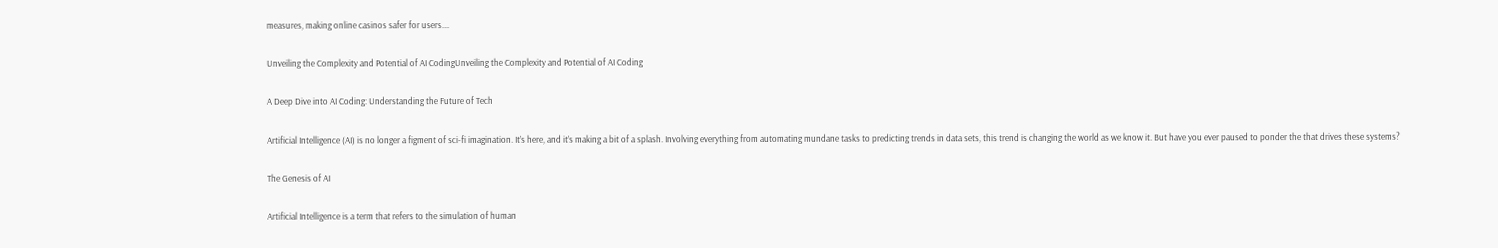measures, making online casinos safer for users.…

Unveiling the Complexity and Potential of AI CodingUnveiling the Complexity and Potential of AI Coding

A Deep Dive into AI Coding: Understanding the Future of Tech

Artificial Intelligence (AI) is no longer a figment of sci-fi imagination. It’s here, and it’s making a bit of a splash. Involving everything from automating mundane tasks to predicting trends in data sets, this trend is changing the world as we know it. But have you ever paused to ponder the that drives these systems?

The Genesis of AI

Artificial Intelligence is a term that refers to the simulation of human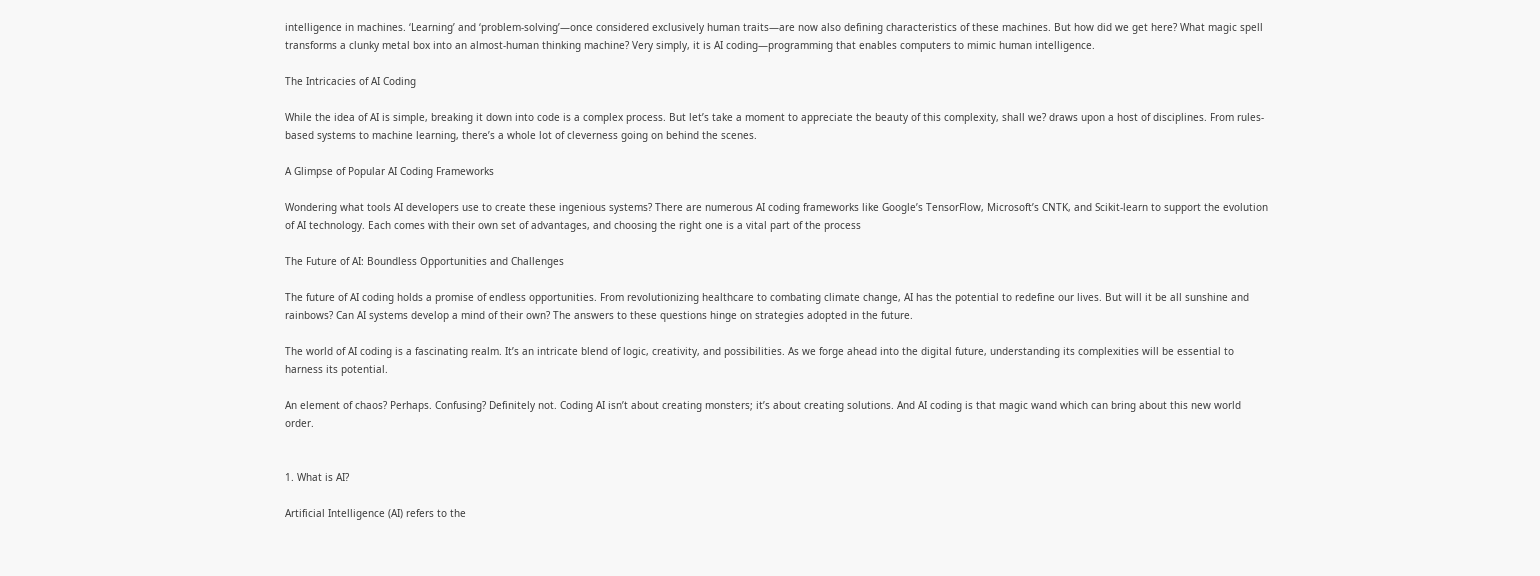intelligence in machines. ‘Learning’ and ‘problem-solving’—once considered exclusively human traits—are now also defining characteristics of these machines. But how did we get here? What magic spell transforms a clunky metal box into an almost-human thinking machine? Very simply, it is AI coding—programming that enables computers to mimic human intelligence.

The Intricacies of AI Coding

While the idea of AI is simple, breaking it down into code is a complex process. But let’s take a moment to appreciate the beauty of this complexity, shall we? draws upon a host of disciplines. From rules-based systems to machine learning, there’s a whole lot of cleverness going on behind the scenes.

A Glimpse of Popular AI Coding Frameworks

Wondering what tools AI developers use to create these ingenious systems? There are numerous AI coding frameworks like Google’s TensorFlow, Microsoft’s CNTK, and Scikit-learn to support the evolution of AI technology. Each comes with their own set of advantages, and choosing the right one is a vital part of the process

The Future of AI: Boundless Opportunities and Challenges

The future of AI coding holds a promise of endless opportunities. From revolutionizing healthcare to combating climate change, AI has the potential to redefine our lives. But will it be all sunshine and rainbows? Can AI systems develop a mind of their own? The answers to these questions hinge on strategies adopted in the future.

The world of AI coding is a fascinating realm. It’s an intricate blend of logic, creativity, and possibilities. As we forge ahead into the digital future, understanding its complexities will be essential to harness its potential.

An element of chaos? Perhaps. Confusing? Definitely not. Coding AI isn’t about creating monsters; it’s about creating solutions. And AI coding is that magic wand which can bring about this new world order.


1. What is AI?

Artificial Intelligence (AI) refers to the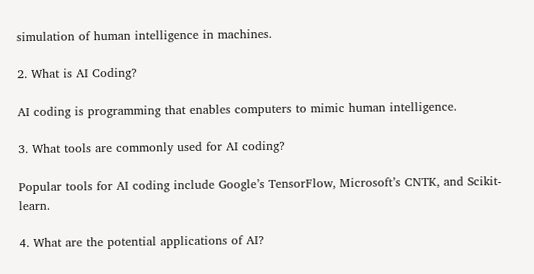simulation of human intelligence in machines.

2. What is AI Coding?

AI coding is programming that enables computers to mimic human intelligence.

3. What tools are commonly used for AI coding?

Popular tools for AI coding include Google’s TensorFlow, Microsoft’s CNTK, and Scikit-learn.

4. What are the potential applications of AI?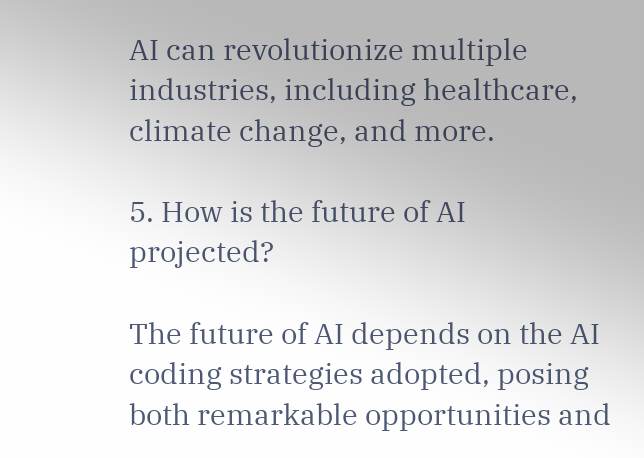AI can revolutionize multiple industries, including healthcare, climate change, and more.

5. How is the future of AI projected?

The future of AI depends on the AI coding strategies adopted, posing both remarkable opportunities and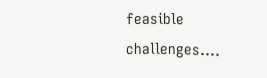feasible challenges.…